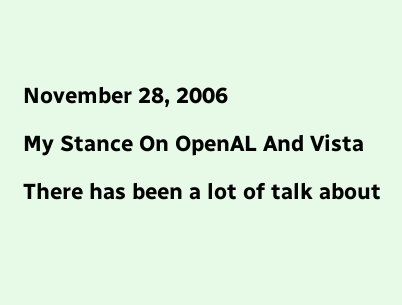November 28, 2006

My Stance On OpenAL And Vista

There has been a lot of talk about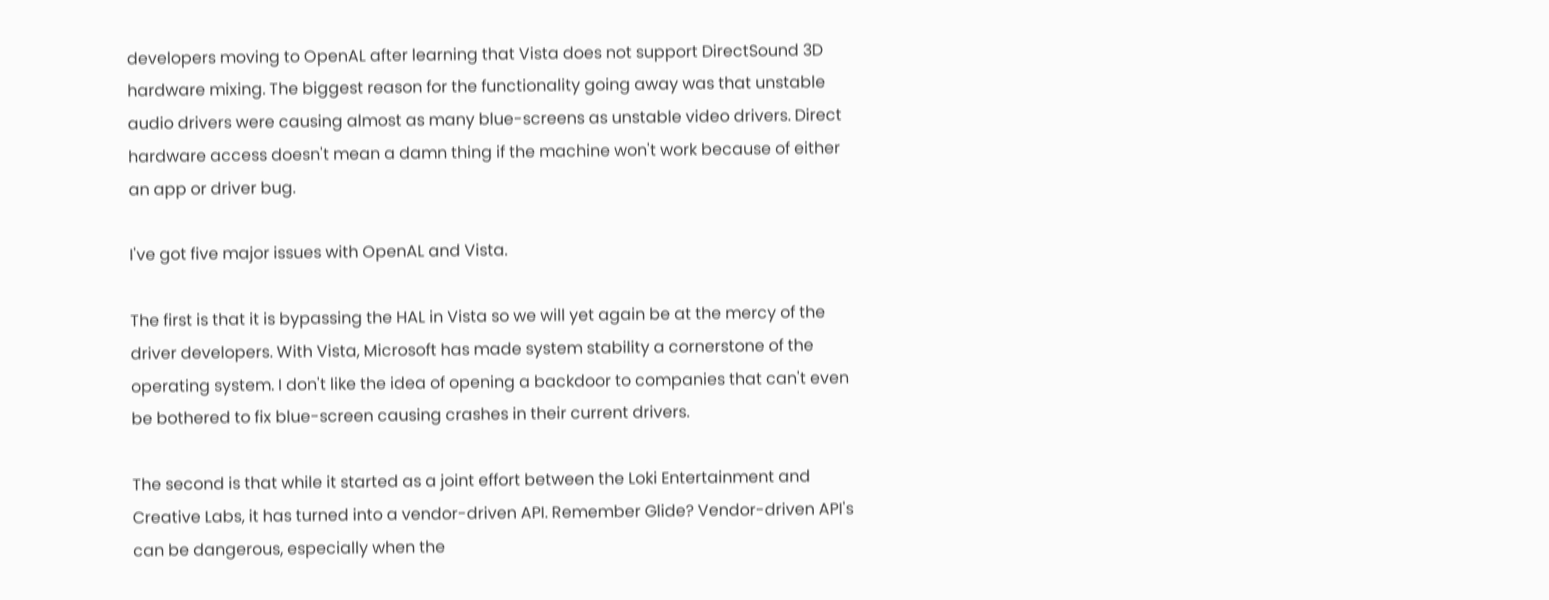developers moving to OpenAL after learning that Vista does not support DirectSound 3D hardware mixing. The biggest reason for the functionality going away was that unstable audio drivers were causing almost as many blue-screens as unstable video drivers. Direct hardware access doesn't mean a damn thing if the machine won't work because of either an app or driver bug.

I've got five major issues with OpenAL and Vista.

The first is that it is bypassing the HAL in Vista so we will yet again be at the mercy of the driver developers. With Vista, Microsoft has made system stability a cornerstone of the operating system. I don't like the idea of opening a backdoor to companies that can't even be bothered to fix blue-screen causing crashes in their current drivers.

The second is that while it started as a joint effort between the Loki Entertainment and Creative Labs, it has turned into a vendor-driven API. Remember Glide? Vendor-driven API's can be dangerous, especially when the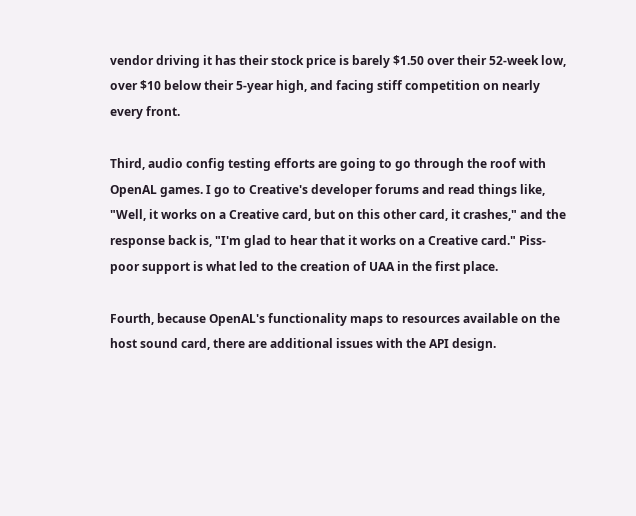vendor driving it has their stock price is barely $1.50 over their 52-week low, over $10 below their 5-year high, and facing stiff competition on nearly every front.

Third, audio config testing efforts are going to go through the roof with OpenAL games. I go to Creative's developer forums and read things like, "Well, it works on a Creative card, but on this other card, it crashes," and the response back is, "I'm glad to hear that it works on a Creative card." Piss-poor support is what led to the creation of UAA in the first place.

Fourth, because OpenAL's functionality maps to resources available on the host sound card, there are additional issues with the API design.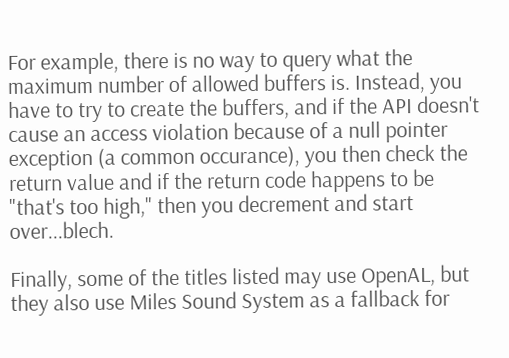For example, there is no way to query what the maximum number of allowed buffers is. Instead, you have to try to create the buffers, and if the API doesn't cause an access violation because of a null pointer exception (a common occurance), you then check the return value and if the return code happens to be "that's too high," then you decrement and start over...blech.

Finally, some of the titles listed may use OpenAL, but they also use Miles Sound System as a fallback for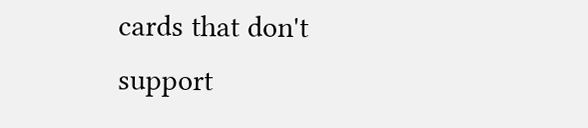cards that don't support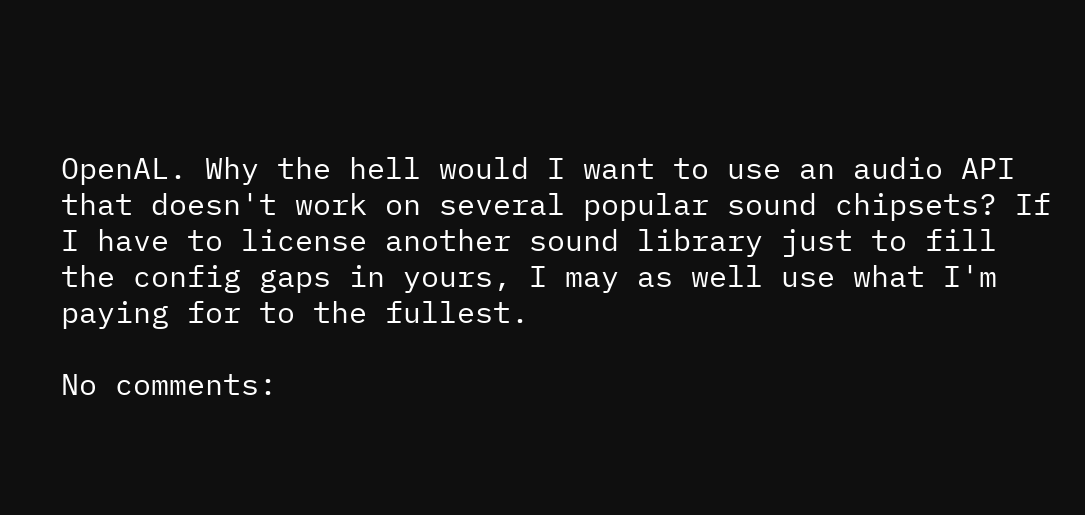OpenAL. Why the hell would I want to use an audio API that doesn't work on several popular sound chipsets? If I have to license another sound library just to fill the config gaps in yours, I may as well use what I'm paying for to the fullest.

No comments: